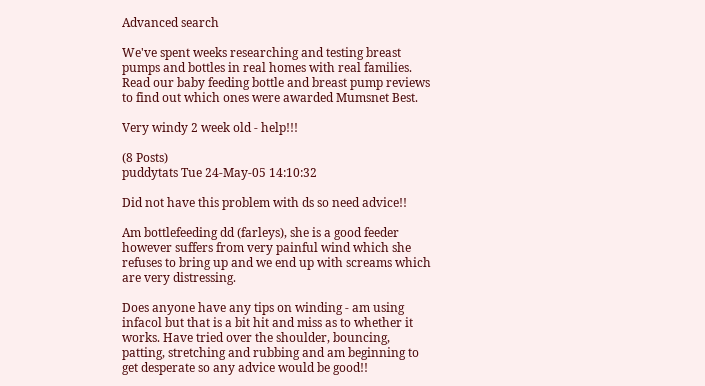Advanced search

We've spent weeks researching and testing breast pumps and bottles in real homes with real families. Read our baby feeding bottle and breast pump reviews to find out which ones were awarded Mumsnet Best.

Very windy 2 week old - help!!!

(8 Posts)
puddytats Tue 24-May-05 14:10:32

Did not have this problem with ds so need advice!!

Am bottlefeeding dd (farleys), she is a good feeder however suffers from very painful wind which she refuses to bring up and we end up with screams which are very distressing.

Does anyone have any tips on winding - am using infacol but that is a bit hit and miss as to whether it works. Have tried over the shoulder, bouncing, patting, stretching and rubbing and am beginning to get desperate so any advice would be good!!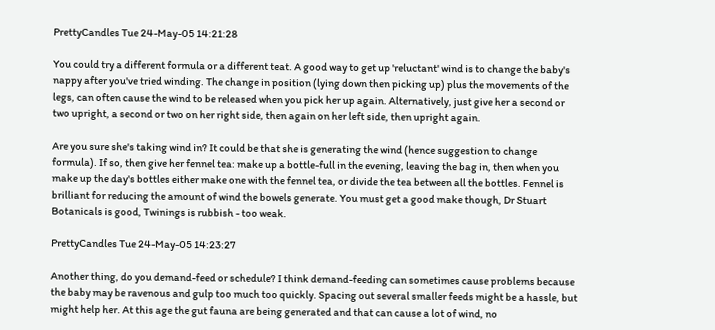PrettyCandles Tue 24-May-05 14:21:28

You could try a different formula or a different teat. A good way to get up 'reluctant' wind is to change the baby's nappy after you've tried winding. The change in position (lying down then picking up) plus the movements of the legs, can often cause the wind to be released when you pick her up again. Alternatively, just give her a second or two upright, a second or two on her right side, then again on her left side, then upright again.

Are you sure she's taking wind in? It could be that she is generating the wind (hence suggestion to change formula). If so, then give her fennel tea: make up a bottle-full in the evening, leaving the bag in, then when you make up the day's bottles either make one with the fennel tea, or divide the tea between all the bottles. Fennel is brilliant for reducing the amount of wind the bowels generate. You must get a good make though, Dr Stuart Botanicals is good, Twinings is rubbish - too weak.

PrettyCandles Tue 24-May-05 14:23:27

Another thing, do you demand-feed or schedule? I think demand-feeding can sometimes cause problems because the baby may be ravenous and gulp too much too quickly. Spacing out several smaller feeds might be a hassle, but might help her. At this age the gut fauna are being generated and that can cause a lot of wind, no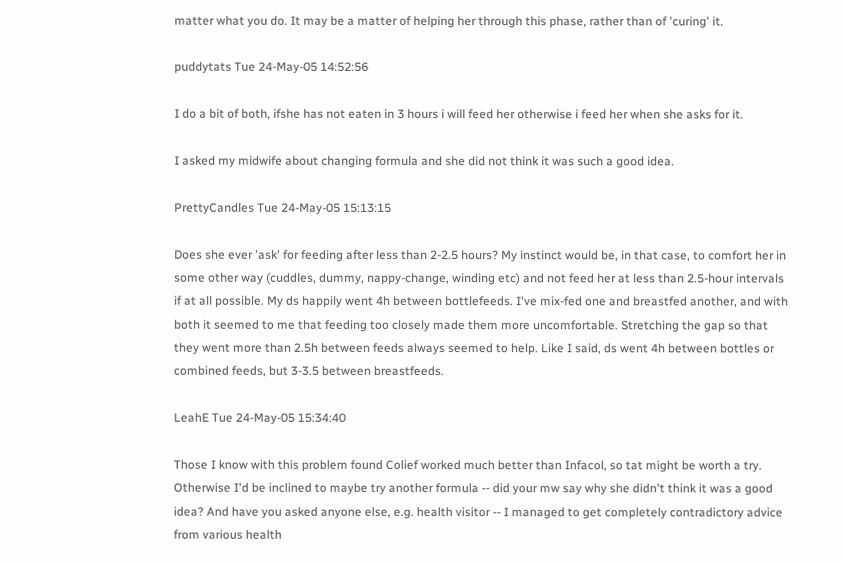matter what you do. It may be a matter of helping her through this phase, rather than of 'curing' it.

puddytats Tue 24-May-05 14:52:56

I do a bit of both, ifshe has not eaten in 3 hours i will feed her otherwise i feed her when she asks for it.

I asked my midwife about changing formula and she did not think it was such a good idea.

PrettyCandles Tue 24-May-05 15:13:15

Does she ever 'ask' for feeding after less than 2-2.5 hours? My instinct would be, in that case, to comfort her in some other way (cuddles, dummy, nappy-change, winding etc) and not feed her at less than 2.5-hour intervals if at all possible. My ds happily went 4h between bottlefeeds. I've mix-fed one and breastfed another, and with both it seemed to me that feeding too closely made them more uncomfortable. Stretching the gap so that they went more than 2.5h between feeds always seemed to help. Like I said, ds went 4h between bottles or combined feeds, but 3-3.5 between breastfeeds.

LeahE Tue 24-May-05 15:34:40

Those I know with this problem found Colief worked much better than Infacol, so tat might be worth a try. Otherwise I'd be inclined to maybe try another formula -- did your mw say why she didn't think it was a good idea? And have you asked anyone else, e.g. health visitor -- I managed to get completely contradictory advice from various health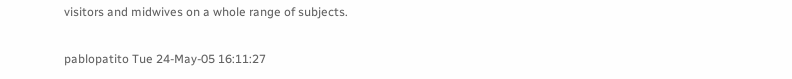visitors and midwives on a whole range of subjects.

pablopatito Tue 24-May-05 16:11:27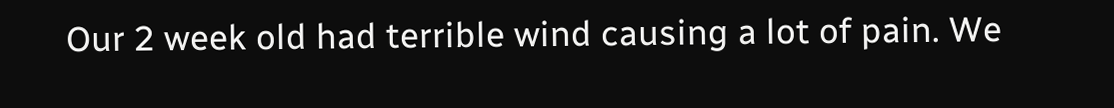Our 2 week old had terrible wind causing a lot of pain. We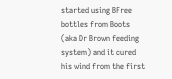started using BFree bottles from Boots (aka Dr Brown feeding system) and it cured his wind from the first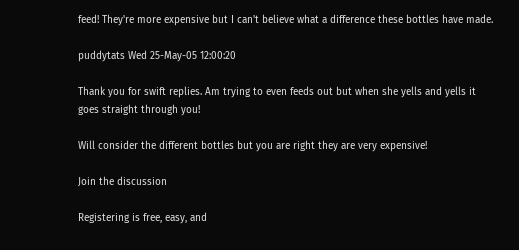feed! They're more expensive but I can't believe what a difference these bottles have made.

puddytats Wed 25-May-05 12:00:20

Thank you for swift replies. Am trying to even feeds out but when she yells and yells it goes straight through you!

Will consider the different bottles but you are right they are very expensive!

Join the discussion

Registering is free, easy, and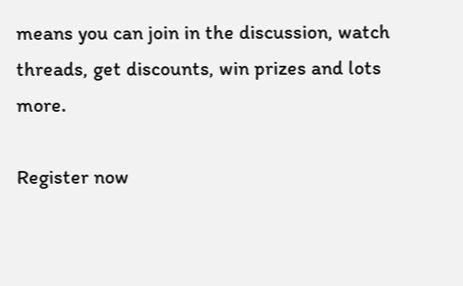means you can join in the discussion, watch threads, get discounts, win prizes and lots more.

Register now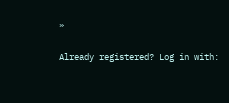»

Already registered? Log in with: